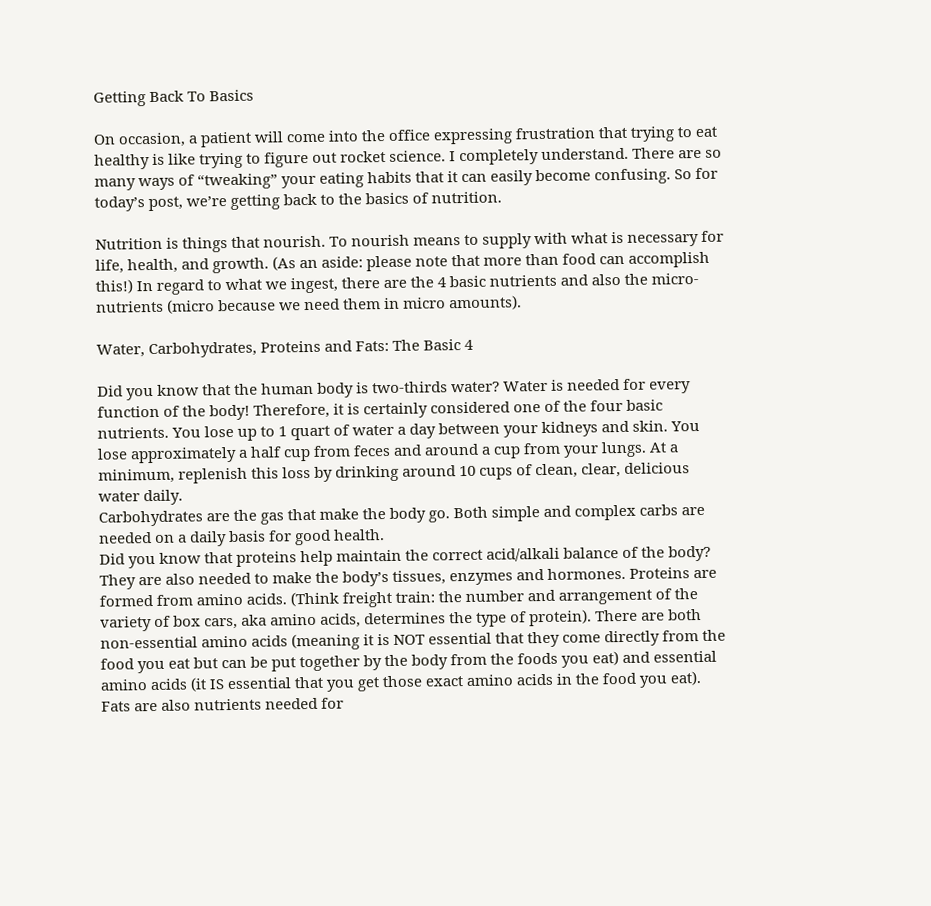Getting Back To Basics

On occasion, a patient will come into the office expressing frustration that trying to eat healthy is like trying to figure out rocket science. I completely understand. There are so many ways of “tweaking” your eating habits that it can easily become confusing. So for today’s post, we’re getting back to the basics of nutrition.

Nutrition is things that nourish. To nourish means to supply with what is necessary for life, health, and growth. (As an aside: please note that more than food can accomplish this!) In regard to what we ingest, there are the 4 basic nutrients and also the micro-nutrients (micro because we need them in micro amounts).

Water, Carbohydrates, Proteins and Fats: The Basic 4

Did you know that the human body is two-thirds water? Water is needed for every function of the body! Therefore, it is certainly considered one of the four basic nutrients. You lose up to 1 quart of water a day between your kidneys and skin. You lose approximately a half cup from feces and around a cup from your lungs. At a minimum, replenish this loss by drinking around 10 cups of clean, clear, delicious water daily.
Carbohydrates are the gas that make the body go. Both simple and complex carbs are needed on a daily basis for good health.
Did you know that proteins help maintain the correct acid/alkali balance of the body? They are also needed to make the body’s tissues, enzymes and hormones. Proteins are formed from amino acids. (Think freight train: the number and arrangement of the variety of box cars, aka amino acids, determines the type of protein). There are both non-essential amino acids (meaning it is NOT essential that they come directly from the food you eat but can be put together by the body from the foods you eat) and essential amino acids (it IS essential that you get those exact amino acids in the food you eat).
Fats are also nutrients needed for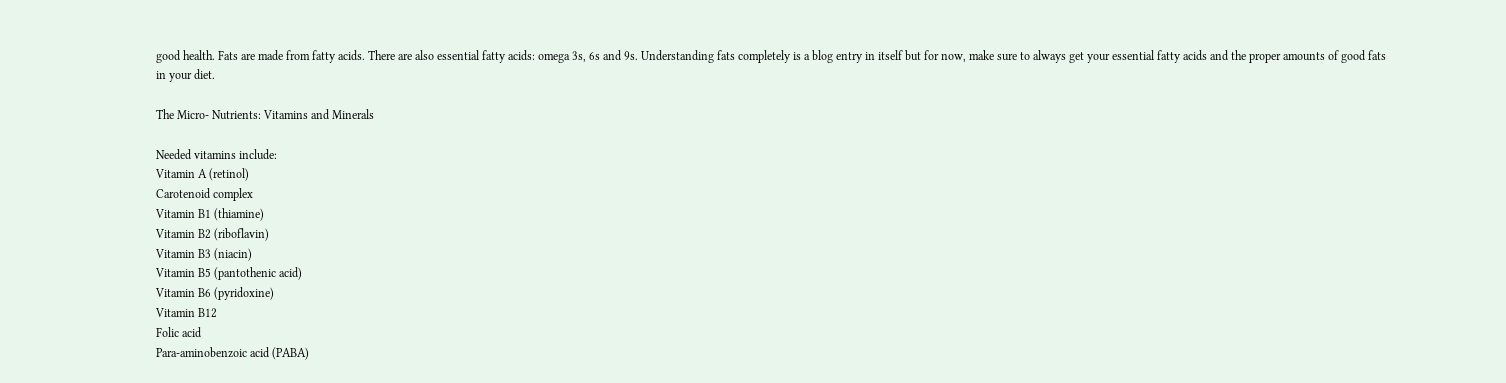good health. Fats are made from fatty acids. There are also essential fatty acids: omega 3s, 6s and 9s. Understanding fats completely is a blog entry in itself but for now, make sure to always get your essential fatty acids and the proper amounts of good fats in your diet.

The Micro- Nutrients: Vitamins and Minerals

Needed vitamins include:
Vitamin A (retinol)
Carotenoid complex
Vitamin B1 (thiamine)
Vitamin B2 (riboflavin)
Vitamin B3 (niacin)
Vitamin B5 (pantothenic acid)
Vitamin B6 (pyridoxine)
Vitamin B12
Folic acid
Para-aminobenzoic acid (PABA)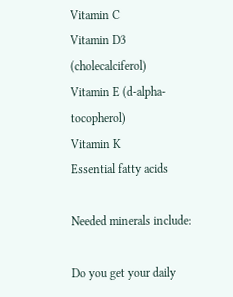Vitamin C
Vitamin D3 (cholecalciferol)
Vitamin E (d-alpha-tocopherol)
Vitamin K
Essential fatty acids

Needed minerals include:

Do you get your daily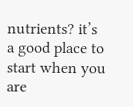nutrients? it’s a good place to start when you are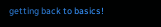getting back to basics!